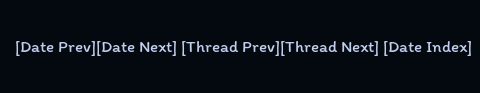[Date Prev][Date Next] [Thread Prev][Thread Next] [Date Index]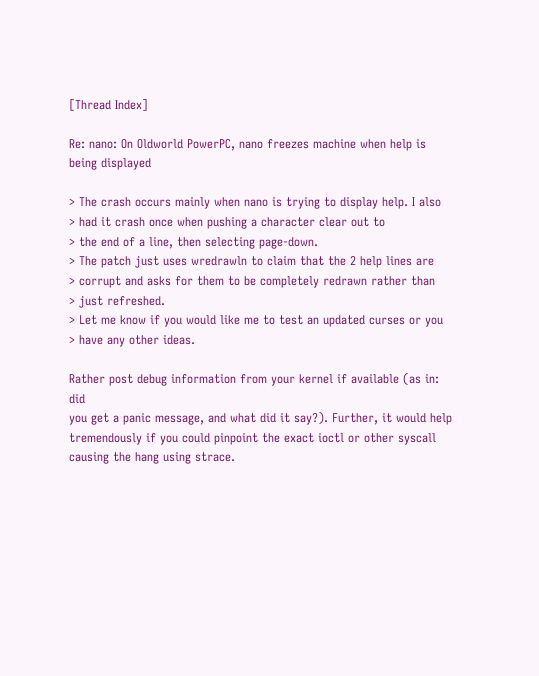[Thread Index]

Re: nano: On Oldworld PowerPC, nano freezes machine when help is being displayed

> The crash occurs mainly when nano is trying to display help. I also
> had it crash once when pushing a character clear out to
> the end of a line, then selecting page-down.
> The patch just uses wredrawln to claim that the 2 help lines are
> corrupt and asks for them to be completely redrawn rather than
> just refreshed.
> Let me know if you would like me to test an updated curses or you
> have any other ideas.

Rather post debug information from your kernel if available (as in: did
you get a panic message, and what did it say?). Further, it would help
tremendously if you could pinpoint the exact ioctl or other syscall
causing the hang using strace.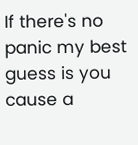If there's no panic my best guess is you
cause a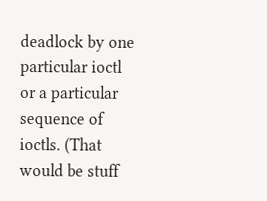deadlock by one particular ioctl or a particular sequence of
ioctls. (That would be stuff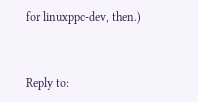for linuxppc-dev, then.)


Reply to: